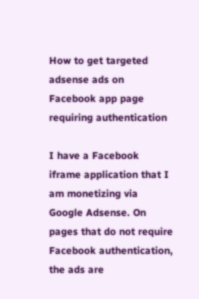How to get targeted adsense ads on Facebook app page requiring authentication

I have a Facebook iframe application that I am monetizing via Google Adsense. On pages that do not require Facebook authentication, the ads are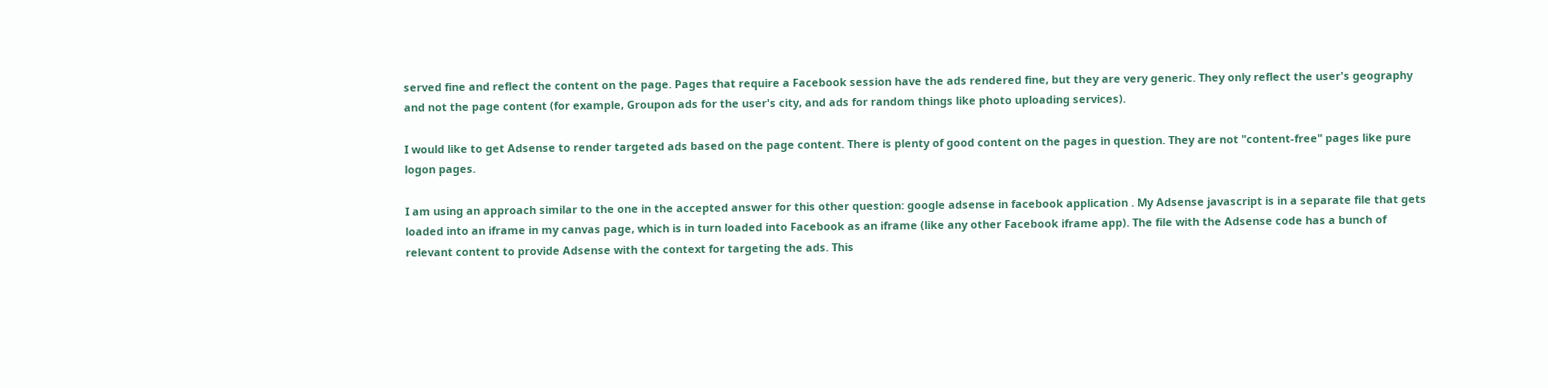served fine and reflect the content on the page. Pages that require a Facebook session have the ads rendered fine, but they are very generic. They only reflect the user's geography and not the page content (for example, Groupon ads for the user's city, and ads for random things like photo uploading services).

I would like to get Adsense to render targeted ads based on the page content. There is plenty of good content on the pages in question. They are not "content-free" pages like pure logon pages.

I am using an approach similar to the one in the accepted answer for this other question: google adsense in facebook application . My Adsense javascript is in a separate file that gets loaded into an iframe in my canvas page, which is in turn loaded into Facebook as an iframe (like any other Facebook iframe app). The file with the Adsense code has a bunch of relevant content to provide Adsense with the context for targeting the ads. This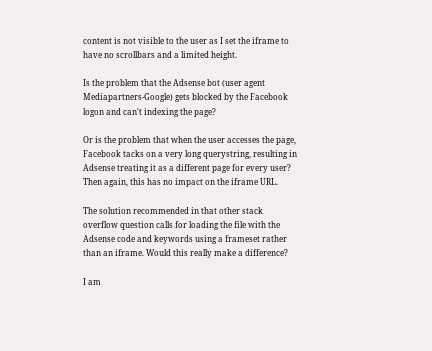content is not visible to the user as I set the iframe to have no scrollbars and a limited height.

Is the problem that the Adsense bot (user agent Mediapartners-Google) gets blocked by the Facebook logon and can't indexing the page?

Or is the problem that when the user accesses the page, Facebook tacks on a very long querystring, resulting in Adsense treating it as a different page for every user? Then again, this has no impact on the iframe URL.

The solution recommended in that other stack overflow question calls for loading the file with the Adsense code and keywords using a frameset rather than an iframe. Would this really make a difference?

I am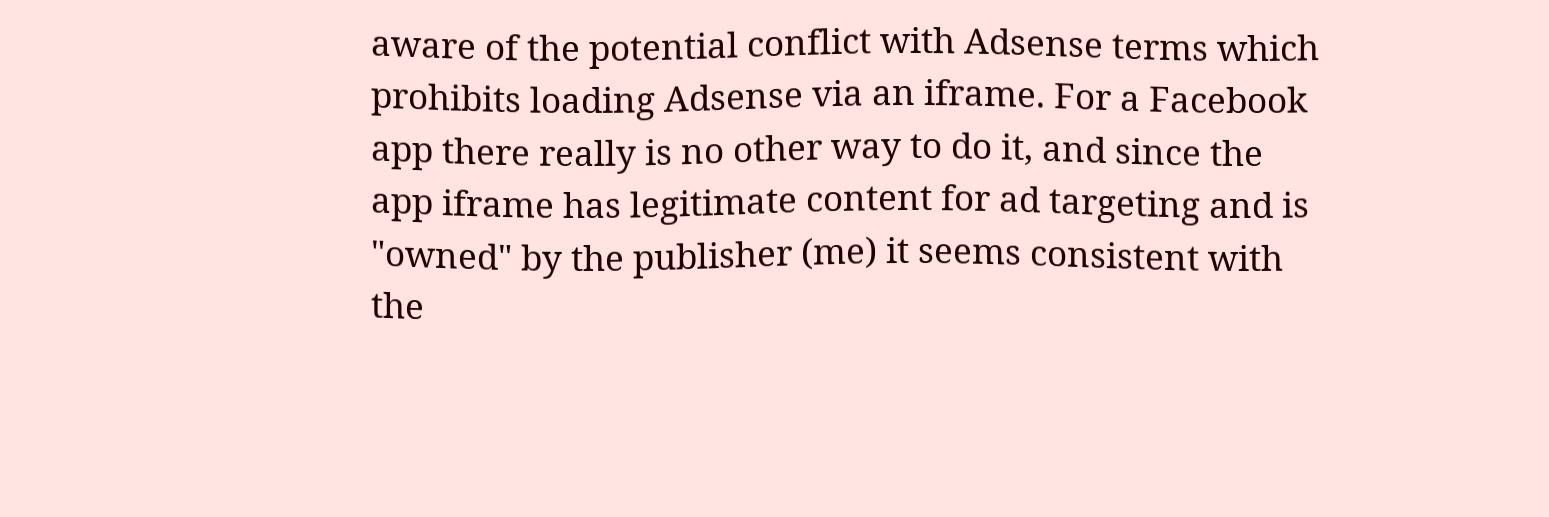aware of the potential conflict with Adsense terms which prohibits loading Adsense via an iframe. For a Facebook app there really is no other way to do it, and since the app iframe has legitimate content for ad targeting and is "owned" by the publisher (me) it seems consistent with the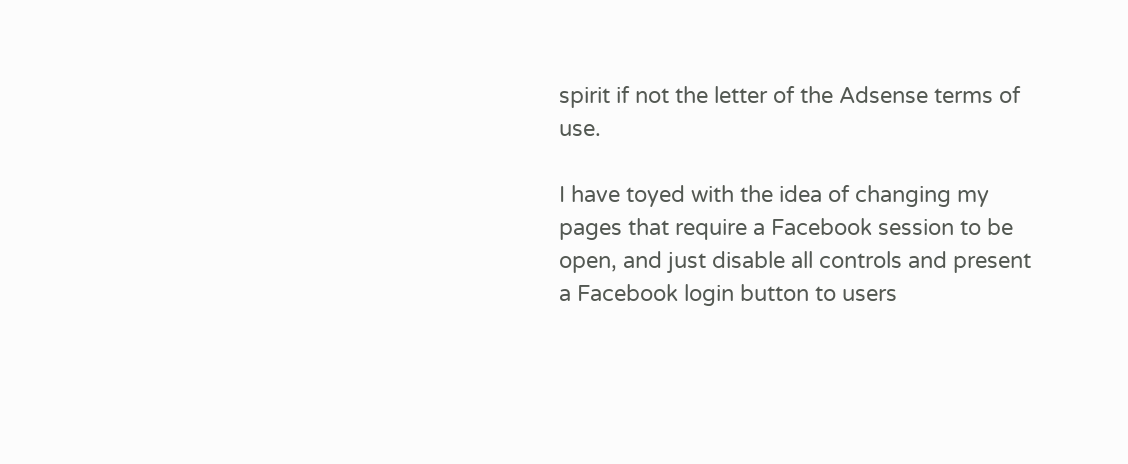spirit if not the letter of the Adsense terms of use.

I have toyed with the idea of changing my pages that require a Facebook session to be open, and just disable all controls and present a Facebook login button to users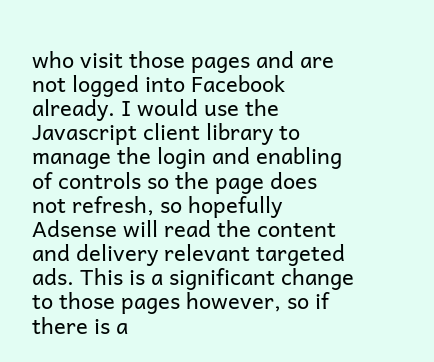who visit those pages and are not logged into Facebook already. I would use the Javascript client library to manage the login and enabling of controls so the page does not refresh, so hopefully Adsense will read the content and delivery relevant targeted ads. This is a significant change to those pages however, so if there is a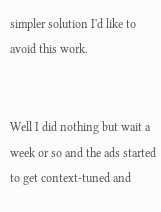simpler solution I'd like to avoid this work.


Well I did nothing but wait a week or so and the ads started to get context-tuned and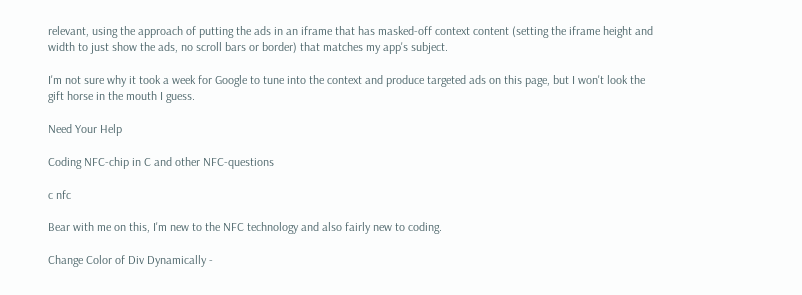relevant, using the approach of putting the ads in an iframe that has masked-off context content (setting the iframe height and width to just show the ads, no scroll bars or border) that matches my app's subject.

I'm not sure why it took a week for Google to tune into the context and produce targeted ads on this page, but I won't look the gift horse in the mouth I guess.

Need Your Help

Coding NFC-chip in C and other NFC-questions

c nfc

Bear with me on this, I'm new to the NFC technology and also fairly new to coding.

Change Color of Div Dynamically -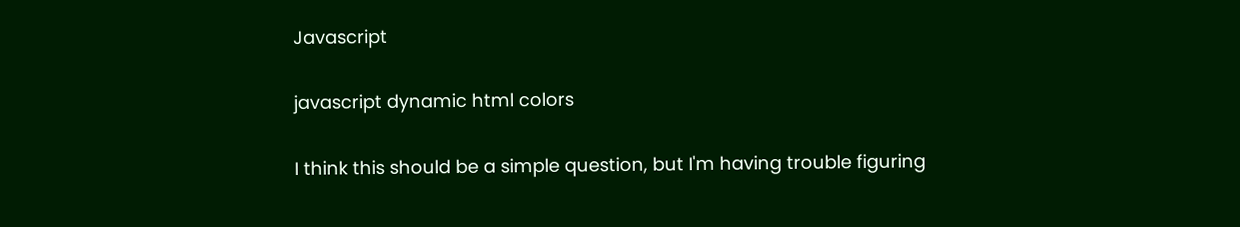Javascript

javascript dynamic html colors

I think this should be a simple question, but I'm having trouble figuring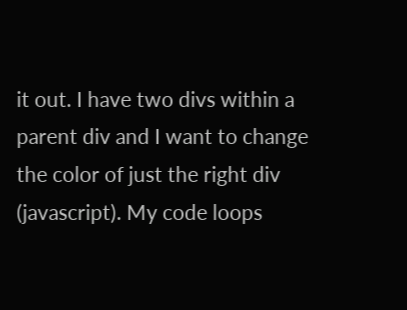it out. I have two divs within a parent div and I want to change the color of just the right div (javascript). My code loops